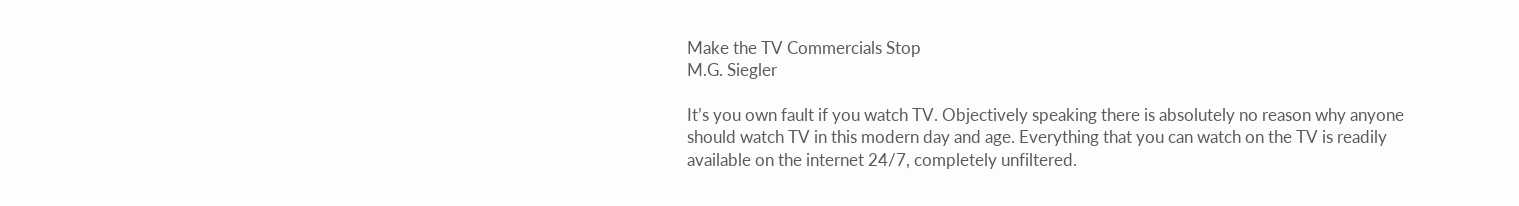Make the TV Commercials Stop
M.G. Siegler

It’s you own fault if you watch TV. Objectively speaking there is absolutely no reason why anyone should watch TV in this modern day and age. Everything that you can watch on the TV is readily available on the internet 24/7, completely unfiltered.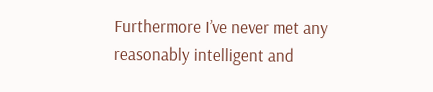Furthermore I’ve never met any reasonably intelligent and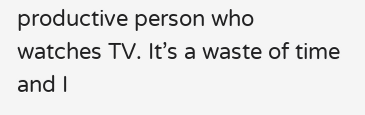productive person who watches TV. It’s a waste of time and I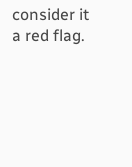consider it a red flag.